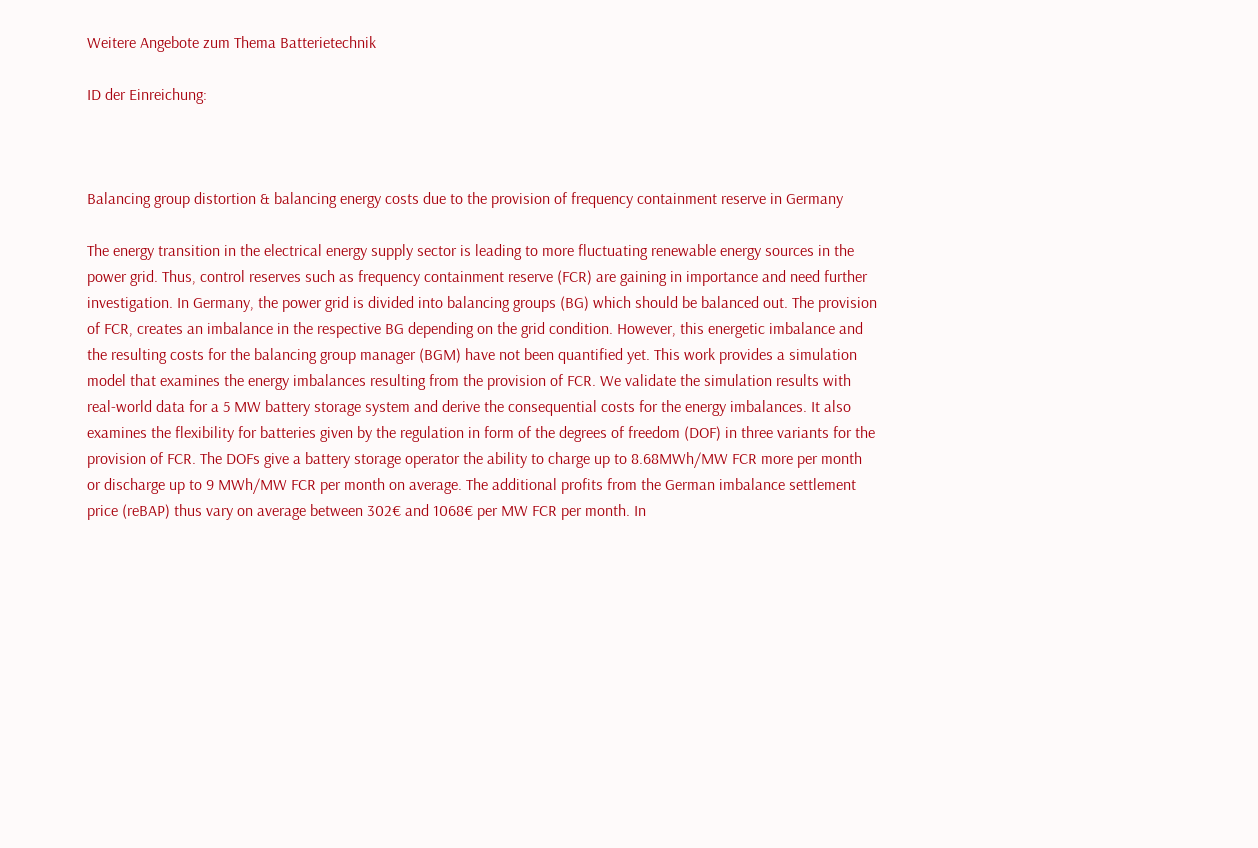Weitere Angebote zum Thema Batterietechnik

ID der Einreichung:



Balancing group distortion & balancing energy costs due to the provision of frequency containment reserve in Germany

The energy transition in the electrical energy supply sector is leading to more fluctuating renewable energy sources in the power grid. Thus, control reserves such as frequency containment reserve (FCR) are gaining in importance and need further investigation. In Germany, the power grid is divided into balancing groups (BG) which should be balanced out. The provision of FCR, creates an imbalance in the respective BG depending on the grid condition. However, this energetic imbalance and the resulting costs for the balancing group manager (BGM) have not been quantified yet. This work provides a simulation model that examines the energy imbalances resulting from the provision of FCR. We validate the simulation results with real-world data for a 5 MW battery storage system and derive the consequential costs for the energy imbalances. It also examines the flexibility for batteries given by the regulation in form of the degrees of freedom (DOF) in three variants for the provision of FCR. The DOFs give a battery storage operator the ability to charge up to 8.68MWh/MW FCR more per month or discharge up to 9 MWh/MW FCR per month on average. The additional profits from the German imbalance settlement price (reBAP) thus vary on average between 302€ and 1068€ per MW FCR per month. In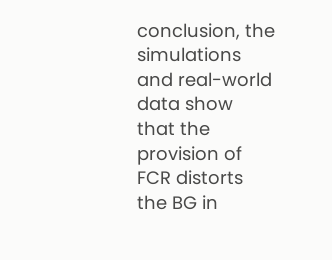conclusion, the simulations and real-world data show that the provision of FCR distorts the BG in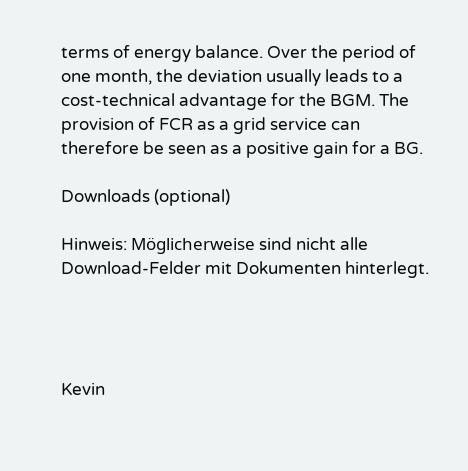terms of energy balance. Over the period of one month, the deviation usually leads to a cost-technical advantage for the BGM. The provision of FCR as a grid service can therefore be seen as a positive gain for a BG.

Downloads (optional)

Hinweis: Möglicherweise sind nicht alle Download-Felder mit Dokumenten hinterlegt.




Kevin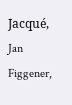Jacqué, Jan Figgener,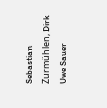Sebastian Zurmühlen, Dirk Uwe Sauer